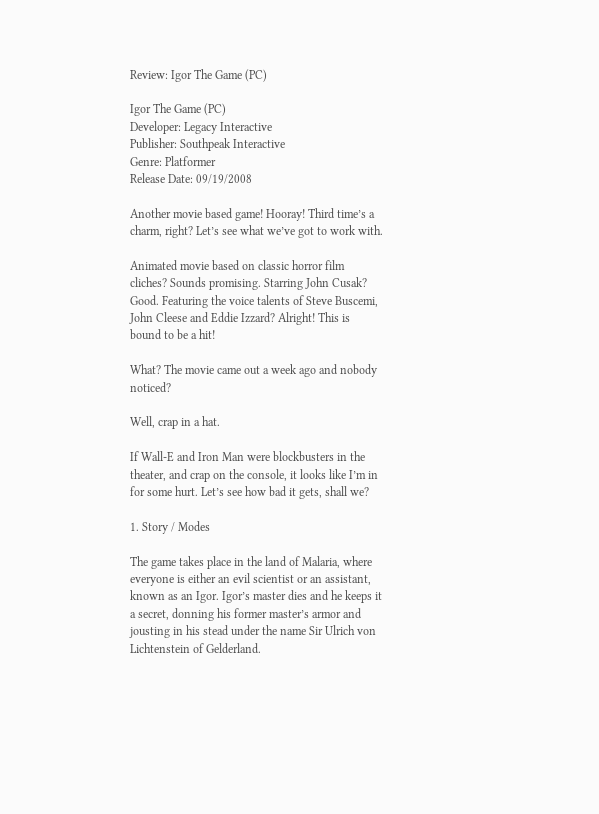Review: Igor The Game (PC)

Igor The Game (PC)
Developer: Legacy Interactive
Publisher: Southpeak Interactive
Genre: Platformer
Release Date: 09/19/2008

Another movie based game! Hooray! Third time’s a charm, right? Let’s see what we’ve got to work with.

Animated movie based on classic horror film cliches? Sounds promising. Starring John Cusak? Good. Featuring the voice talents of Steve Buscemi, John Cleese and Eddie Izzard? Alright! This is bound to be a hit!

What? The movie came out a week ago and nobody noticed?

Well, crap in a hat.

If Wall-E and Iron Man were blockbusters in the theater, and crap on the console, it looks like I’m in for some hurt. Let’s see how bad it gets, shall we?

1. Story / Modes

The game takes place in the land of Malaria, where everyone is either an evil scientist or an assistant, known as an Igor. Igor’s master dies and he keeps it a secret, donning his former master’s armor and jousting in his stead under the name Sir Ulrich von Lichtenstein of Gelderland.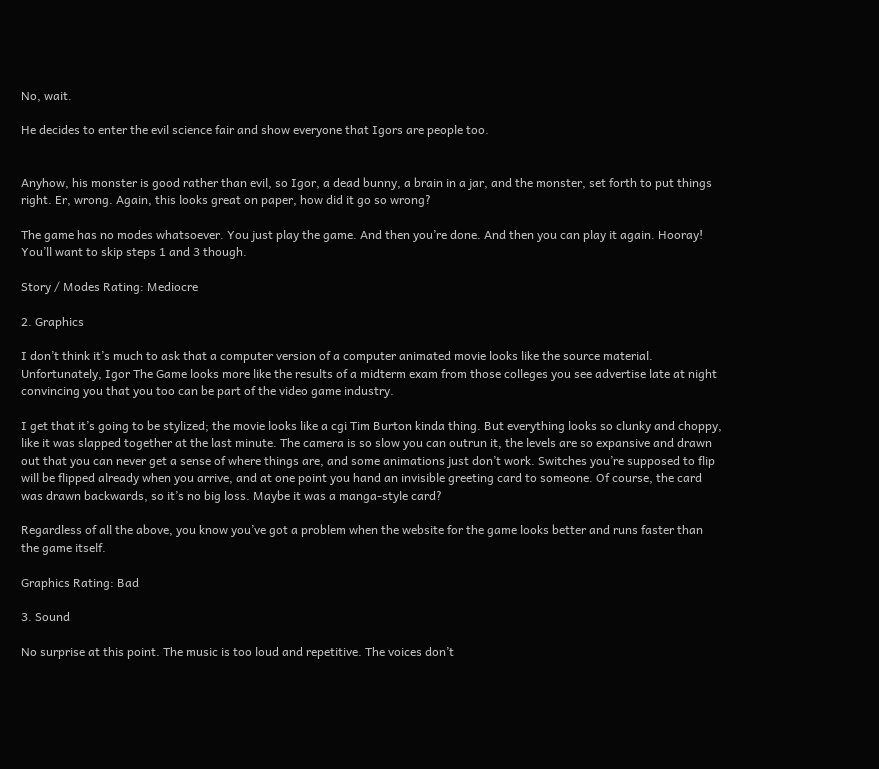No, wait.

He decides to enter the evil science fair and show everyone that Igors are people too.


Anyhow, his monster is good rather than evil, so Igor, a dead bunny, a brain in a jar, and the monster, set forth to put things right. Er, wrong. Again, this looks great on paper, how did it go so wrong?

The game has no modes whatsoever. You just play the game. And then you’re done. And then you can play it again. Hooray! You’ll want to skip steps 1 and 3 though.

Story / Modes Rating: Mediocre

2. Graphics

I don’t think it’s much to ask that a computer version of a computer animated movie looks like the source material. Unfortunately, Igor The Game looks more like the results of a midterm exam from those colleges you see advertise late at night convincing you that you too can be part of the video game industry.

I get that it’s going to be stylized; the movie looks like a cgi Tim Burton kinda thing. But everything looks so clunky and choppy, like it was slapped together at the last minute. The camera is so slow you can outrun it, the levels are so expansive and drawn out that you can never get a sense of where things are, and some animations just don’t work. Switches you’re supposed to flip will be flipped already when you arrive, and at one point you hand an invisible greeting card to someone. Of course, the card was drawn backwards, so it’s no big loss. Maybe it was a manga-style card?

Regardless of all the above, you know you’ve got a problem when the website for the game looks better and runs faster than the game itself.

Graphics Rating: Bad

3. Sound

No surprise at this point. The music is too loud and repetitive. The voices don’t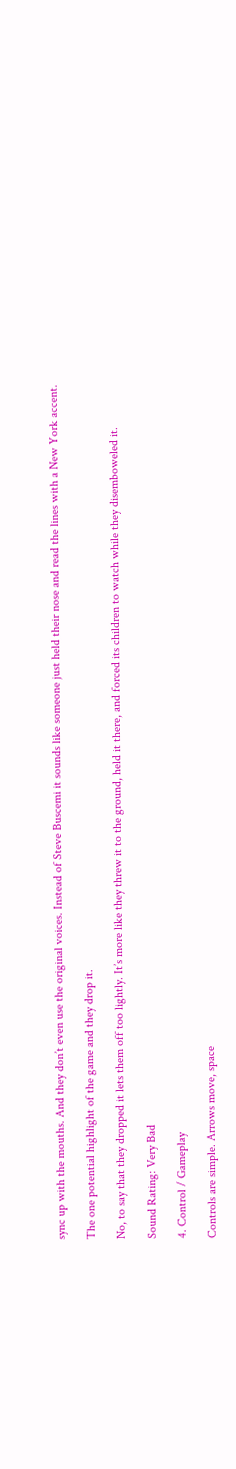sync up with the mouths. And they don’t even use the original voices. Instead of Steve Buscemi it sounds like someone just held their nose and read the lines with a New York accent.

The one potential highlight of the game and they drop it.

No, to say that they dropped it lets them off too lightly. It’s more like they threw it to the ground, held it there, and forced its children to watch while they disemboweled it.

Sound Rating: Very Bad

4. Control / Gameplay

Controls are simple. Arrows move, space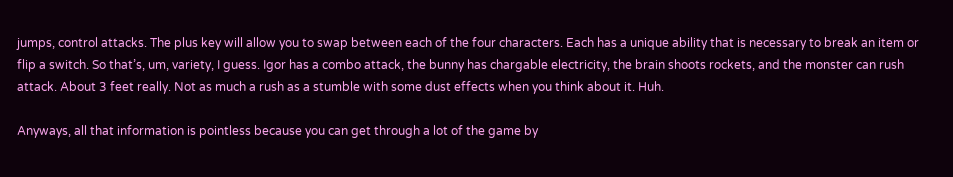jumps, control attacks. The plus key will allow you to swap between each of the four characters. Each has a unique ability that is necessary to break an item or flip a switch. So that’s, um, variety, I guess. Igor has a combo attack, the bunny has chargable electricity, the brain shoots rockets, and the monster can rush attack. About 3 feet really. Not as much a rush as a stumble with some dust effects when you think about it. Huh.

Anyways, all that information is pointless because you can get through a lot of the game by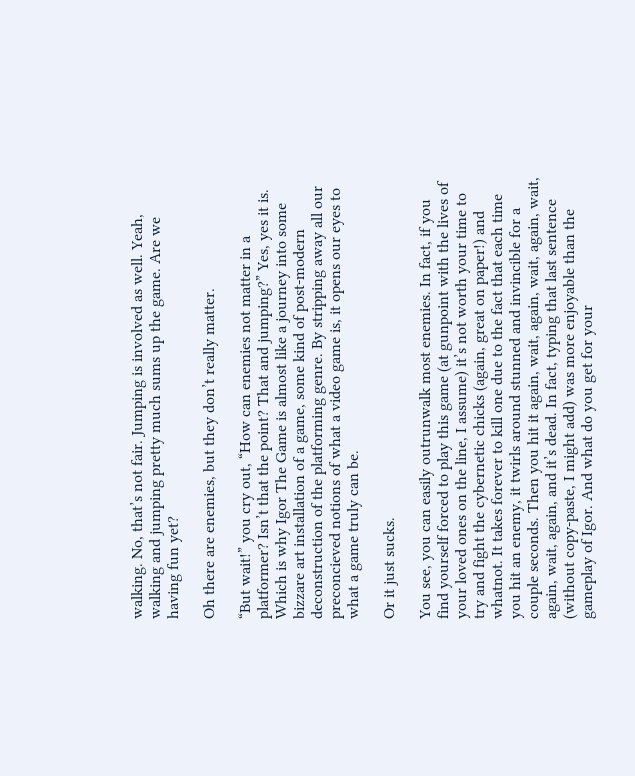walking. No, that’s not fair. Jumping is involved as well. Yeah, walking and jumping pretty much sums up the game. Are we having fun yet?

Oh there are enemies, but they don’t really matter.

“But wait!” you cry out, “How can enemies not matter in a platformer? Isn’t that the point? That and jumping?” Yes, yes it is. Which is why Igor The Game is almost like a journey into some bizzare art installation of a game, some kind of post-modern deconstruction of the platforming genre. By stripping away all our preconcieved notions of what a video game is, it opens our eyes to what a game truly can be.

Or it just sucks.

You see, you can easily outrunwalk most enemies. In fact, if you find yourself forced to play this game (at gunpoint with the lives of your loved ones on the line, I assume) it’s not worth your time to try and fight the cybernetic chicks (again, great on paper!) and whatnot. It takes forever to kill one due to the fact that each time you hit an enemy, it twirls around stunned and invincible for a couple seconds. Then you hit it again, wait, again, wait, again, wait, again, wait, again, and it’s dead. In fact, typing that last sentence (without copy-paste, I might add) was more enjoyable than the gameplay of Igor. And what do you get for your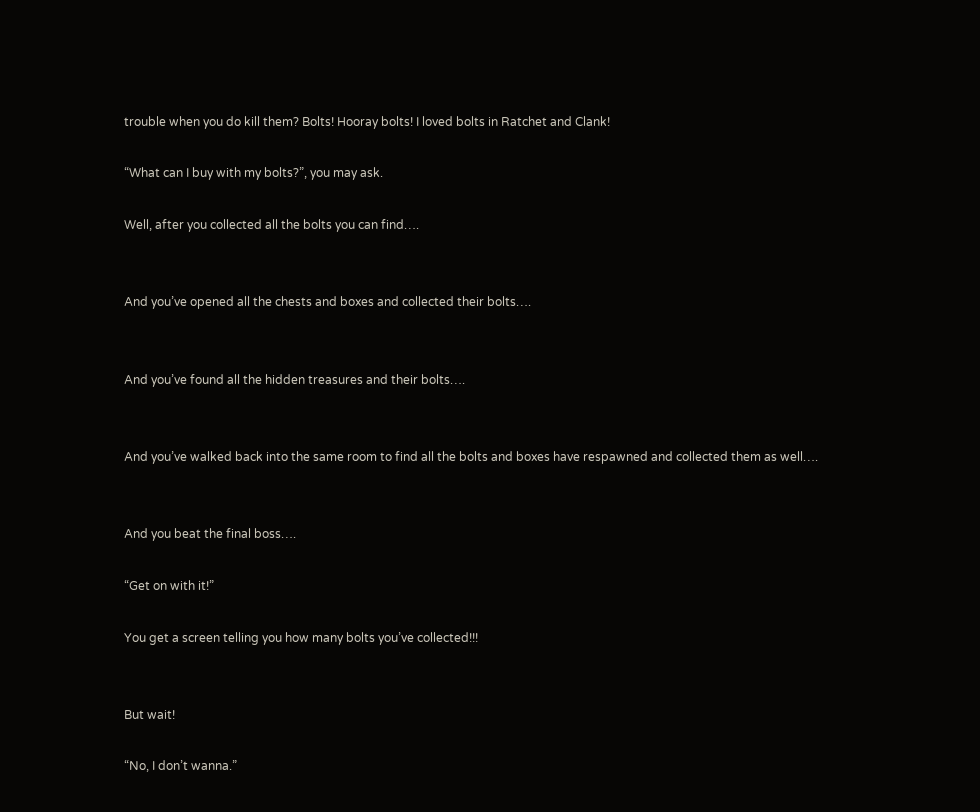trouble when you do kill them? Bolts! Hooray bolts! I loved bolts in Ratchet and Clank!

“What can I buy with my bolts?”, you may ask.

Well, after you collected all the bolts you can find….


And you’ve opened all the chests and boxes and collected their bolts….


And you’ve found all the hidden treasures and their bolts….


And you’ve walked back into the same room to find all the bolts and boxes have respawned and collected them as well….


And you beat the final boss….

“Get on with it!”

You get a screen telling you how many bolts you’ve collected!!!


But wait!

“No, I don’t wanna.”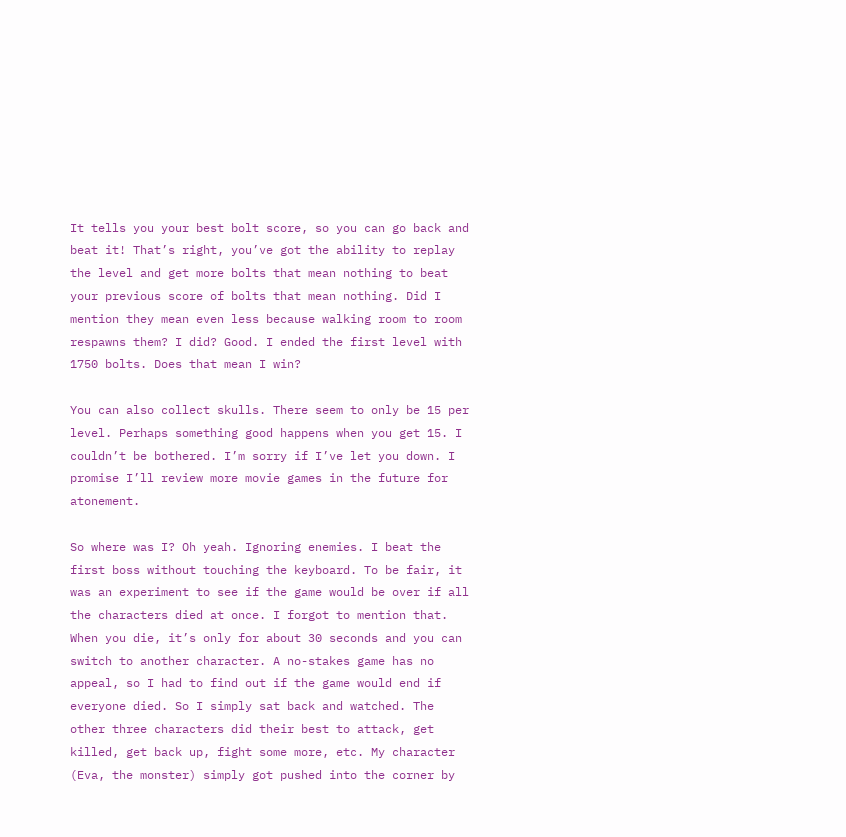It tells you your best bolt score, so you can go back and beat it! That’s right, you’ve got the ability to replay the level and get more bolts that mean nothing to beat your previous score of bolts that mean nothing. Did I mention they mean even less because walking room to room respawns them? I did? Good. I ended the first level with 1750 bolts. Does that mean I win?

You can also collect skulls. There seem to only be 15 per level. Perhaps something good happens when you get 15. I couldn’t be bothered. I’m sorry if I’ve let you down. I promise I’ll review more movie games in the future for atonement.

So where was I? Oh yeah. Ignoring enemies. I beat the first boss without touching the keyboard. To be fair, it was an experiment to see if the game would be over if all the characters died at once. I forgot to mention that. When you die, it’s only for about 30 seconds and you can switch to another character. A no-stakes game has no appeal, so I had to find out if the game would end if everyone died. So I simply sat back and watched. The other three characters did their best to attack, get killed, get back up, fight some more, etc. My character (Eva, the monster) simply got pushed into the corner by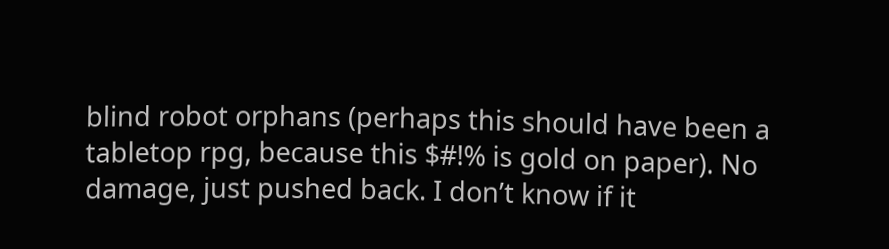blind robot orphans (perhaps this should have been a tabletop rpg, because this $#!% is gold on paper). No damage, just pushed back. I don’t know if it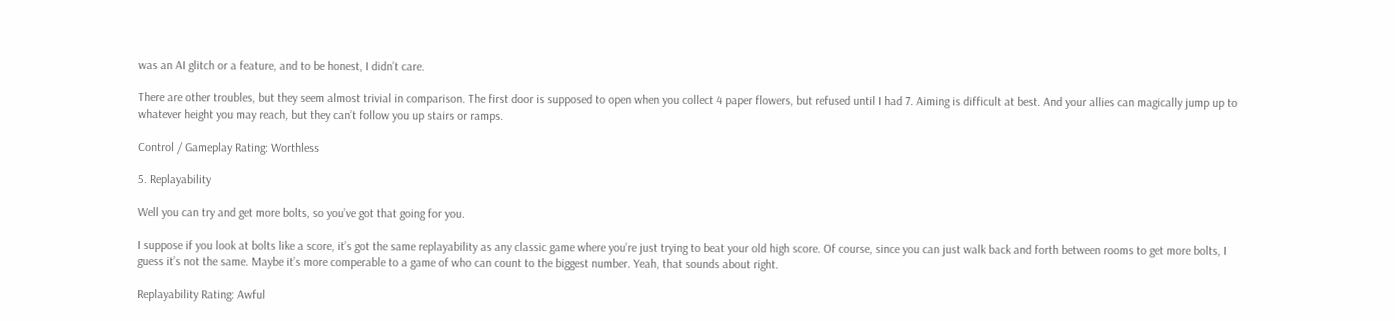was an AI glitch or a feature, and to be honest, I didn’t care.

There are other troubles, but they seem almost trivial in comparison. The first door is supposed to open when you collect 4 paper flowers, but refused until I had 7. Aiming is difficult at best. And your allies can magically jump up to whatever height you may reach, but they can’t follow you up stairs or ramps.

Control / Gameplay Rating: Worthless

5. Replayability

Well you can try and get more bolts, so you’ve got that going for you.

I suppose if you look at bolts like a score, it’s got the same replayability as any classic game where you’re just trying to beat your old high score. Of course, since you can just walk back and forth between rooms to get more bolts, I guess it’s not the same. Maybe it’s more comperable to a game of who can count to the biggest number. Yeah, that sounds about right.

Replayability Rating: Awful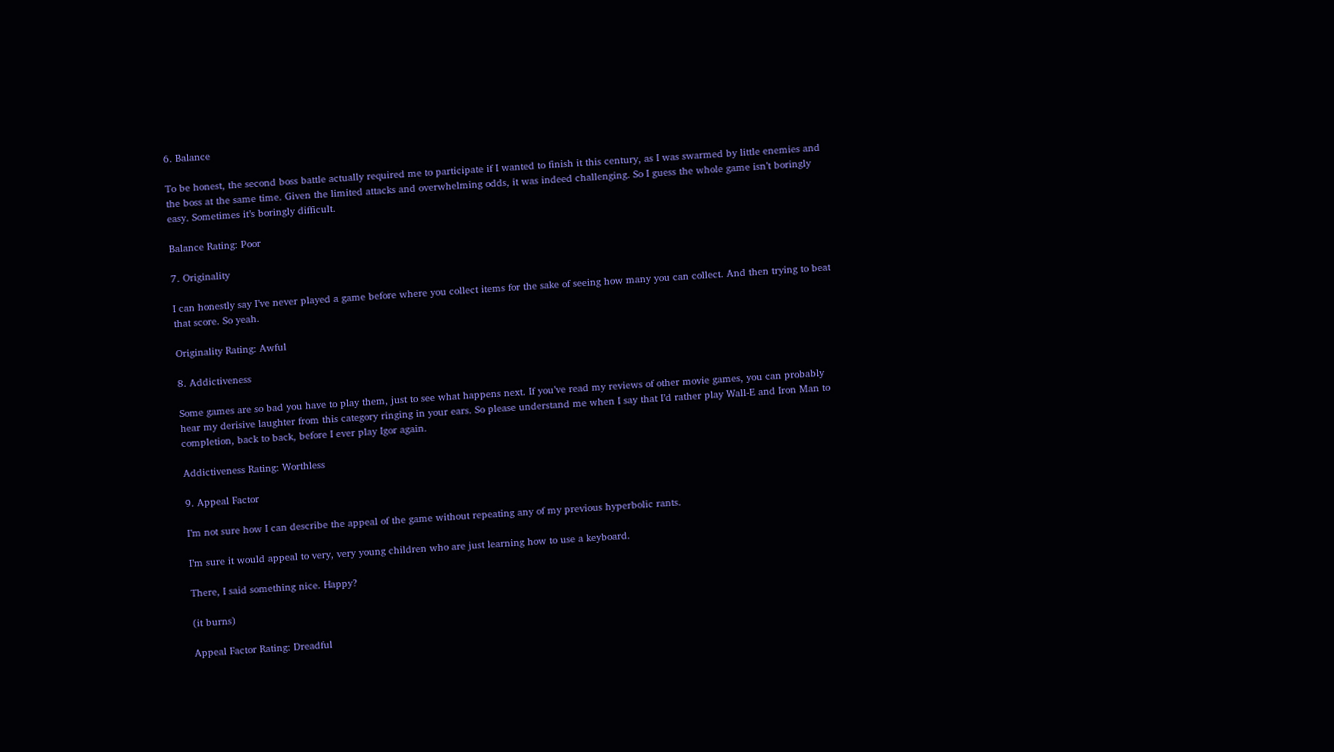6. Balance

To be honest, the second boss battle actually required me to participate if I wanted to finish it this century, as I was swarmed by little enemies and the boss at the same time. Given the limited attacks and overwhelming odds, it was indeed challenging. So I guess the whole game isn’t boringly easy. Sometimes it’s boringly difficult.

Balance Rating: Poor

7. Originality

I can honestly say I’ve never played a game before where you collect items for the sake of seeing how many you can collect. And then trying to beat that score. So yeah.

Originality Rating: Awful

8. Addictiveness

Some games are so bad you have to play them, just to see what happens next. If you’ve read my reviews of other movie games, you can probably hear my derisive laughter from this category ringing in your ears. So please understand me when I say that I’d rather play Wall-E and Iron Man to completion, back to back, before I ever play Igor again.

Addictiveness Rating: Worthless

9. Appeal Factor

I’m not sure how I can describe the appeal of the game without repeating any of my previous hyperbolic rants.

I’m sure it would appeal to very, very young children who are just learning how to use a keyboard.

There, I said something nice. Happy?

(it burns)

Appeal Factor Rating: Dreadful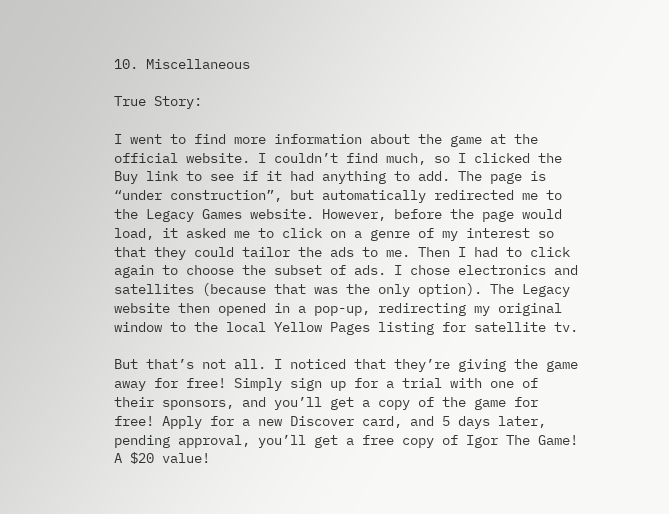10. Miscellaneous

True Story:

I went to find more information about the game at the official website. I couldn’t find much, so I clicked the Buy link to see if it had anything to add. The page is “under construction”, but automatically redirected me to the Legacy Games website. However, before the page would load, it asked me to click on a genre of my interest so that they could tailor the ads to me. Then I had to click again to choose the subset of ads. I chose electronics and satellites (because that was the only option). The Legacy website then opened in a pop-up, redirecting my original window to the local Yellow Pages listing for satellite tv.

But that’s not all. I noticed that they’re giving the game away for free! Simply sign up for a trial with one of their sponsors, and you’ll get a copy of the game for free! Apply for a new Discover card, and 5 days later, pending approval, you’ll get a free copy of Igor The Game! A $20 value!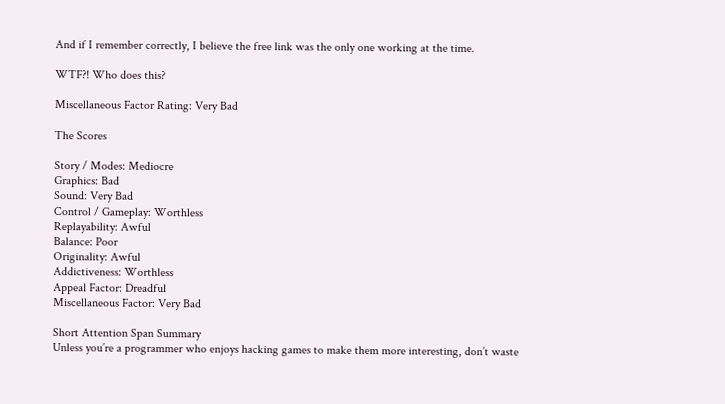And if I remember correctly, I believe the free link was the only one working at the time.

WTF?! Who does this?

Miscellaneous Factor Rating: Very Bad

The Scores

Story / Modes: Mediocre
Graphics: Bad
Sound: Very Bad
Control / Gameplay: Worthless
Replayability: Awful
Balance: Poor
Originality: Awful
Addictiveness: Worthless
Appeal Factor: Dreadful
Miscellaneous Factor: Very Bad

Short Attention Span Summary
Unless you’re a programmer who enjoys hacking games to make them more interesting, don’t waste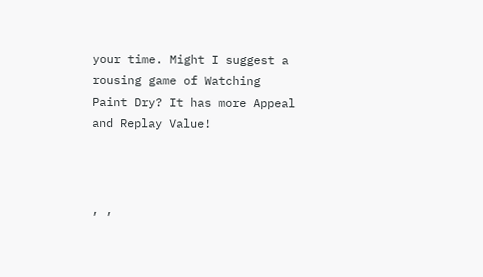your time. Might I suggest a rousing game of Watching Paint Dry? It has more Appeal and Replay Value!



, ,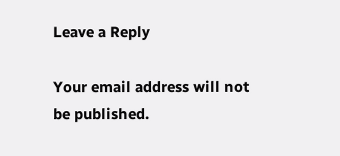Leave a Reply

Your email address will not be published.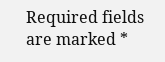Required fields are marked *